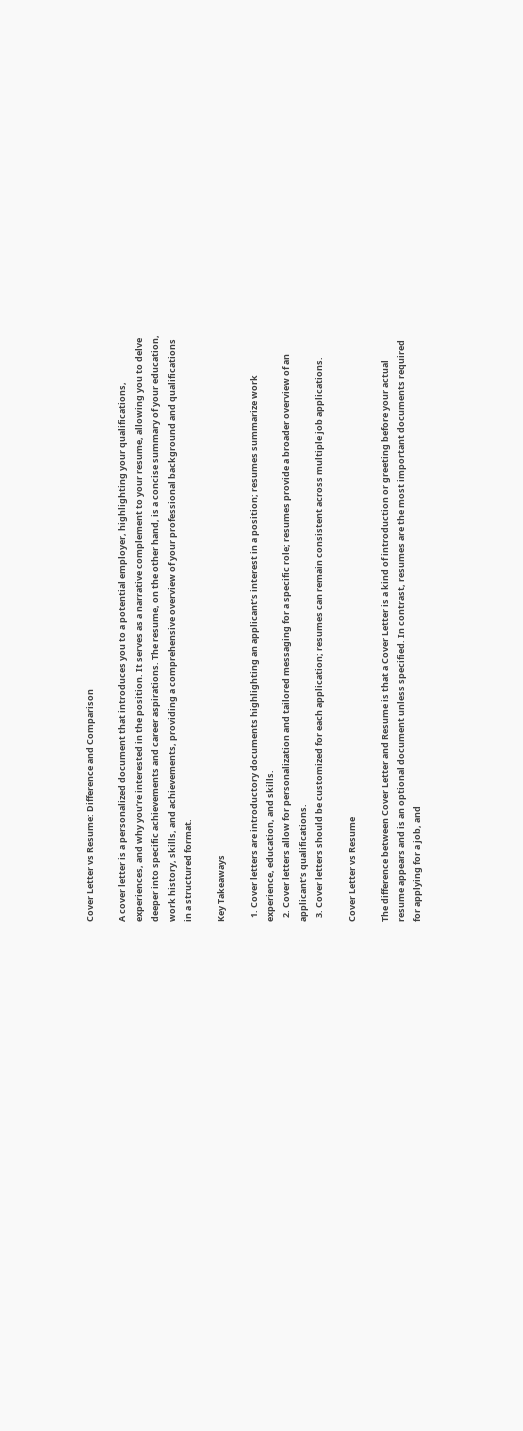Cover Letter vs Resume: Difference and Comparison

A cover letter is a personalized document that introduces you to a potential employer, highlighting your qualifications, experiences, and why you’re interested in the position. It serves as a narrative complement to your resume, allowing you to delve deeper into specific achievements and career aspirations. The resume, on the other hand, is a concise summary of your education, work history, skills, and achievements, providing a comprehensive overview of your professional background and qualifications in a structured format.

Key Takeaways

  1. Cover letters are introductory documents highlighting an applicant’s interest in a position; resumes summarize work experience, education, and skills.
  2. Cover letters allow for personalization and tailored messaging for a specific role; resumes provide a broader overview of an applicant’s qualifications.
  3. Cover letters should be customized for each application; resumes can remain consistent across multiple job applications.

Cover Letter vs Resume

The difference between Cover Letter and Resume is that a Cover Letter is a kind of introduction or greeting before your actual resume appears and is an optional document unless specified. In contrast, resumes are the most important documents required for applying for a job, and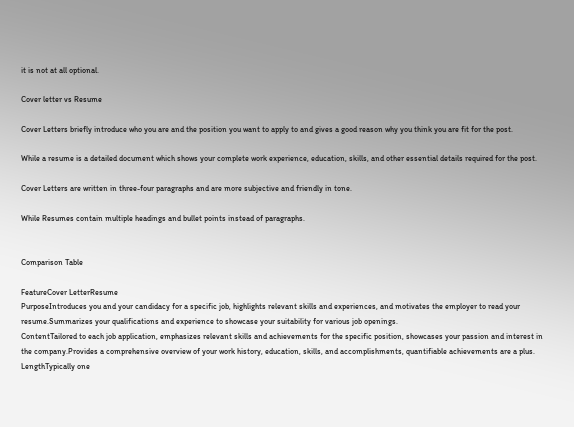it is not at all optional.

Cover letter vs Resume

Cover Letters briefly introduce who you are and the position you want to apply to and gives a good reason why you think you are fit for the post.

While a resume is a detailed document which shows your complete work experience, education, skills, and other essential details required for the post.

Cover Letters are written in three-four paragraphs and are more subjective and friendly in tone.

While Resumes contain multiple headings and bullet points instead of paragraphs.


Comparison Table

FeatureCover LetterResume
PurposeIntroduces you and your candidacy for a specific job, highlights relevant skills and experiences, and motivates the employer to read your resume.Summarizes your qualifications and experience to showcase your suitability for various job openings.
ContentTailored to each job application, emphasizes relevant skills and achievements for the specific position, showcases your passion and interest in the company.Provides a comprehensive overview of your work history, education, skills, and accomplishments, quantifiable achievements are a plus.
LengthTypically one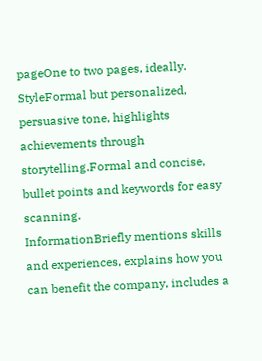pageOne to two pages, ideally.
StyleFormal but personalized, persuasive tone, highlights achievements through storytelling.Formal and concise, bullet points and keywords for easy scanning.
InformationBriefly mentions skills and experiences, explains how you can benefit the company, includes a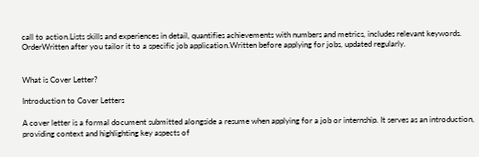call to action.Lists skills and experiences in detail, quantifies achievements with numbers and metrics, includes relevant keywords.
OrderWritten after you tailor it to a specific job application.Written before applying for jobs, updated regularly.


What is Cover Letter?

Introduction to Cover Letters

A cover letter is a formal document submitted alongside a resume when applying for a job or internship. It serves as an introduction, providing context and highlighting key aspects of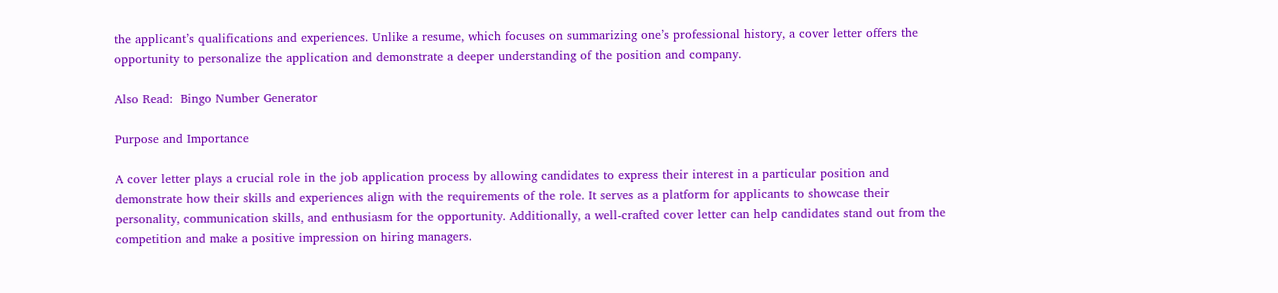the applicant’s qualifications and experiences. Unlike a resume, which focuses on summarizing one’s professional history, a cover letter offers the opportunity to personalize the application and demonstrate a deeper understanding of the position and company.

Also Read:  Bingo Number Generator

Purpose and Importance

A cover letter plays a crucial role in the job application process by allowing candidates to express their interest in a particular position and demonstrate how their skills and experiences align with the requirements of the role. It serves as a platform for applicants to showcase their personality, communication skills, and enthusiasm for the opportunity. Additionally, a well-crafted cover letter can help candidates stand out from the competition and make a positive impression on hiring managers.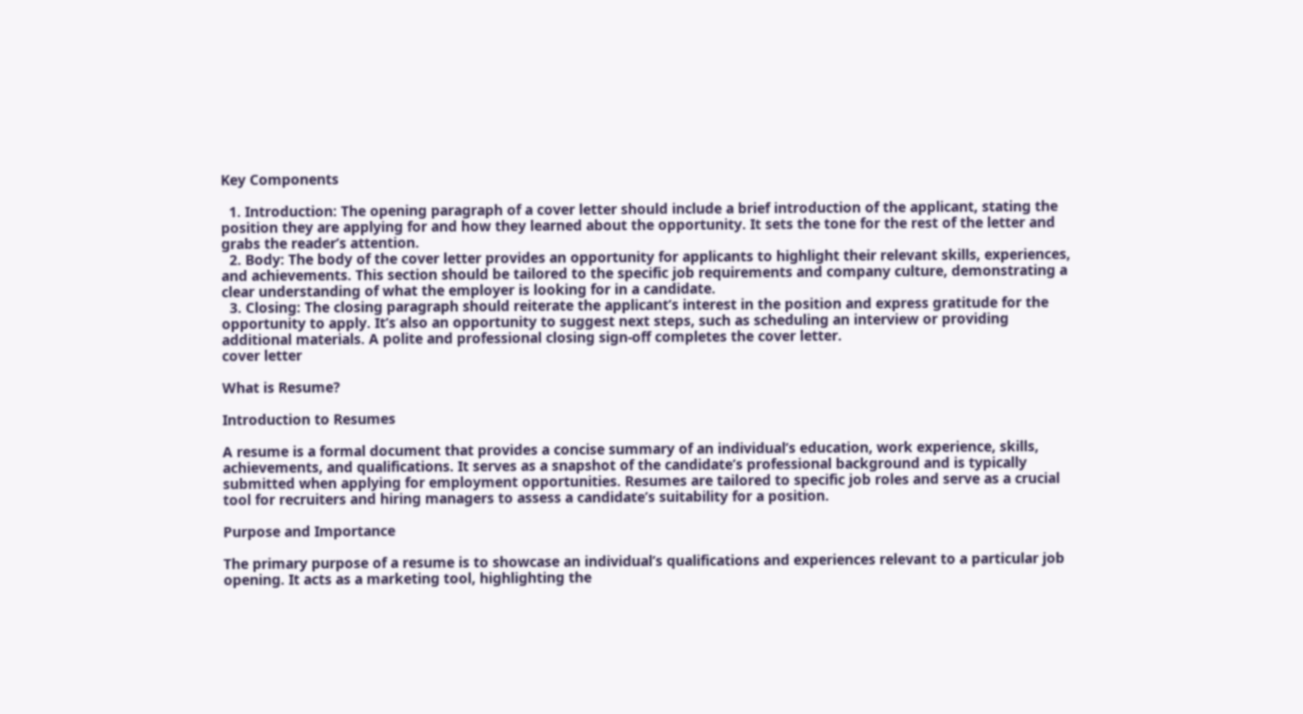Key Components

  1. Introduction: The opening paragraph of a cover letter should include a brief introduction of the applicant, stating the position they are applying for and how they learned about the opportunity. It sets the tone for the rest of the letter and grabs the reader’s attention.
  2. Body: The body of the cover letter provides an opportunity for applicants to highlight their relevant skills, experiences, and achievements. This section should be tailored to the specific job requirements and company culture, demonstrating a clear understanding of what the employer is looking for in a candidate.
  3. Closing: The closing paragraph should reiterate the applicant’s interest in the position and express gratitude for the opportunity to apply. It’s also an opportunity to suggest next steps, such as scheduling an interview or providing additional materials. A polite and professional closing sign-off completes the cover letter.
cover letter

What is Resume?

Introduction to Resumes

A resume is a formal document that provides a concise summary of an individual’s education, work experience, skills, achievements, and qualifications. It serves as a snapshot of the candidate’s professional background and is typically submitted when applying for employment opportunities. Resumes are tailored to specific job roles and serve as a crucial tool for recruiters and hiring managers to assess a candidate’s suitability for a position.

Purpose and Importance

The primary purpose of a resume is to showcase an individual’s qualifications and experiences relevant to a particular job opening. It acts as a marketing tool, highlighting the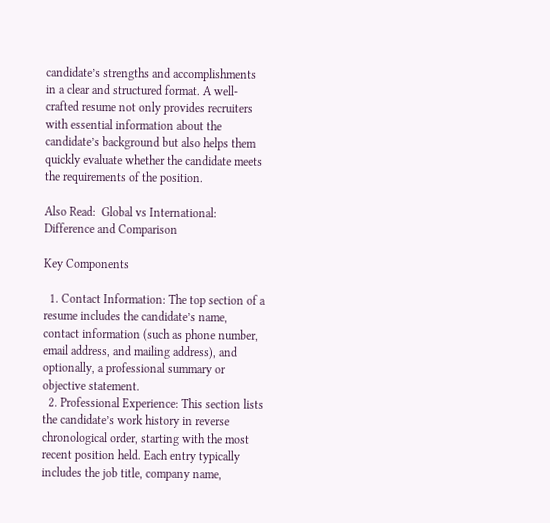candidate’s strengths and accomplishments in a clear and structured format. A well-crafted resume not only provides recruiters with essential information about the candidate’s background but also helps them quickly evaluate whether the candidate meets the requirements of the position.

Also Read:  Global vs International: Difference and Comparison

Key Components

  1. Contact Information: The top section of a resume includes the candidate’s name, contact information (such as phone number, email address, and mailing address), and optionally, a professional summary or objective statement.
  2. Professional Experience: This section lists the candidate’s work history in reverse chronological order, starting with the most recent position held. Each entry typically includes the job title, company name,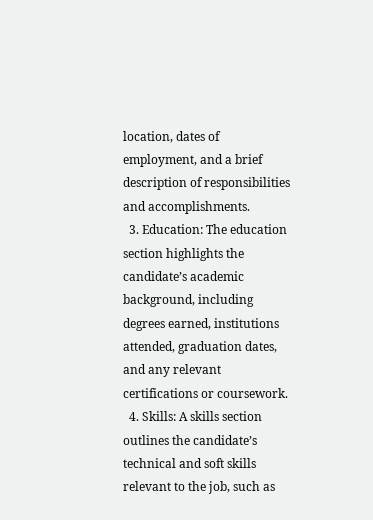location, dates of employment, and a brief description of responsibilities and accomplishments.
  3. Education: The education section highlights the candidate’s academic background, including degrees earned, institutions attended, graduation dates, and any relevant certifications or coursework.
  4. Skills: A skills section outlines the candidate’s technical and soft skills relevant to the job, such as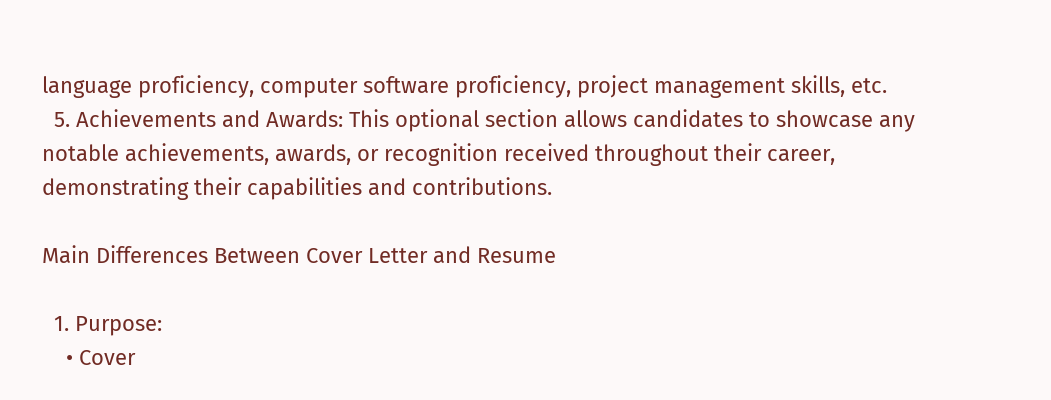language proficiency, computer software proficiency, project management skills, etc.
  5. Achievements and Awards: This optional section allows candidates to showcase any notable achievements, awards, or recognition received throughout their career, demonstrating their capabilities and contributions.

Main Differences Between Cover Letter and Resume

  1. Purpose:
    • Cover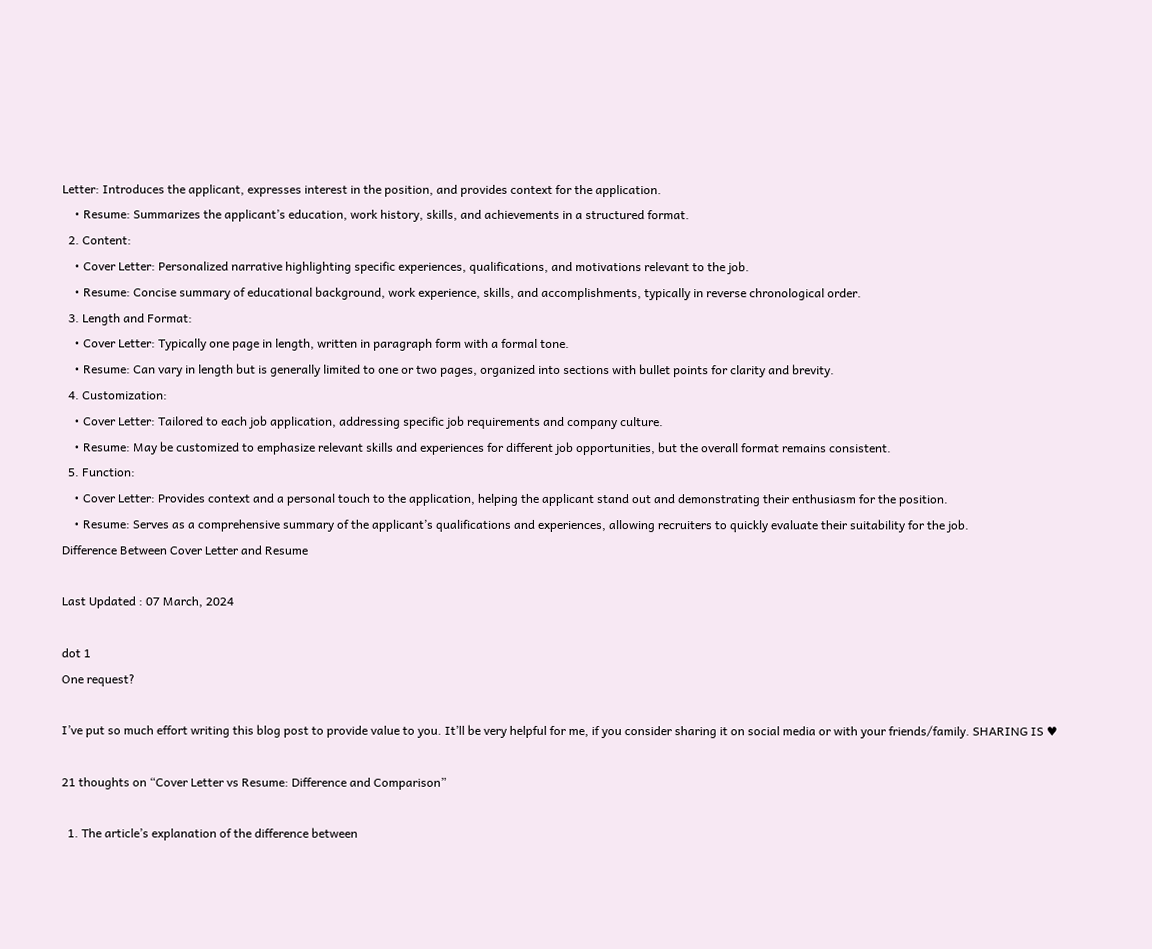Letter: Introduces the applicant, expresses interest in the position, and provides context for the application.
    • Resume: Summarizes the applicant’s education, work history, skills, and achievements in a structured format.
  2. Content:
    • Cover Letter: Personalized narrative highlighting specific experiences, qualifications, and motivations relevant to the job.
    • Resume: Concise summary of educational background, work experience, skills, and accomplishments, typically in reverse chronological order.
  3. Length and Format:
    • Cover Letter: Typically one page in length, written in paragraph form with a formal tone.
    • Resume: Can vary in length but is generally limited to one or two pages, organized into sections with bullet points for clarity and brevity.
  4. Customization:
    • Cover Letter: Tailored to each job application, addressing specific job requirements and company culture.
    • Resume: May be customized to emphasize relevant skills and experiences for different job opportunities, but the overall format remains consistent.
  5. Function:
    • Cover Letter: Provides context and a personal touch to the application, helping the applicant stand out and demonstrating their enthusiasm for the position.
    • Resume: Serves as a comprehensive summary of the applicant’s qualifications and experiences, allowing recruiters to quickly evaluate their suitability for the job.
Difference Between Cover Letter and Resume

Last Updated : 07 March, 2024

dot 1
One request?

I’ve put so much effort writing this blog post to provide value to you. It’ll be very helpful for me, if you consider sharing it on social media or with your friends/family. SHARING IS ♥

21 thoughts on “Cover Letter vs Resume: Difference and Comparison”

  1. The article’s explanation of the difference between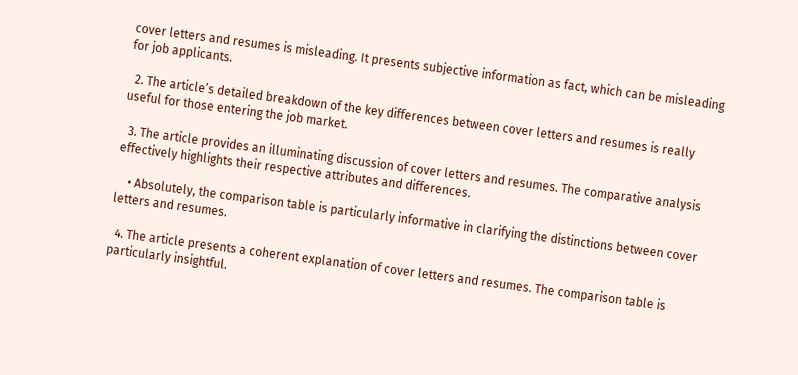cover letters and resumes is misleading. It presents subjective information as fact, which can be misleading for job applicants.

  2. The article’s detailed breakdown of the key differences between cover letters and resumes is really useful for those entering the job market.

  3. The article provides an illuminating discussion of cover letters and resumes. The comparative analysis effectively highlights their respective attributes and differences.

    • Absolutely, the comparison table is particularly informative in clarifying the distinctions between cover letters and resumes.

  4. The article presents a coherent explanation of cover letters and resumes. The comparison table is particularly insightful.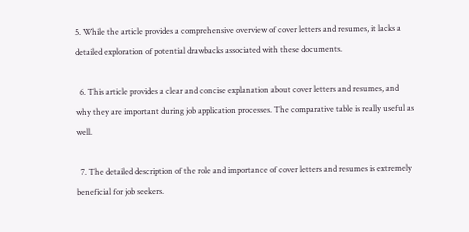5. While the article provides a comprehensive overview of cover letters and resumes, it lacks a detailed exploration of potential drawbacks associated with these documents.

  6. This article provides a clear and concise explanation about cover letters and resumes, and why they are important during job application processes. The comparative table is really useful as well.

  7. The detailed description of the role and importance of cover letters and resumes is extremely beneficial for job seekers.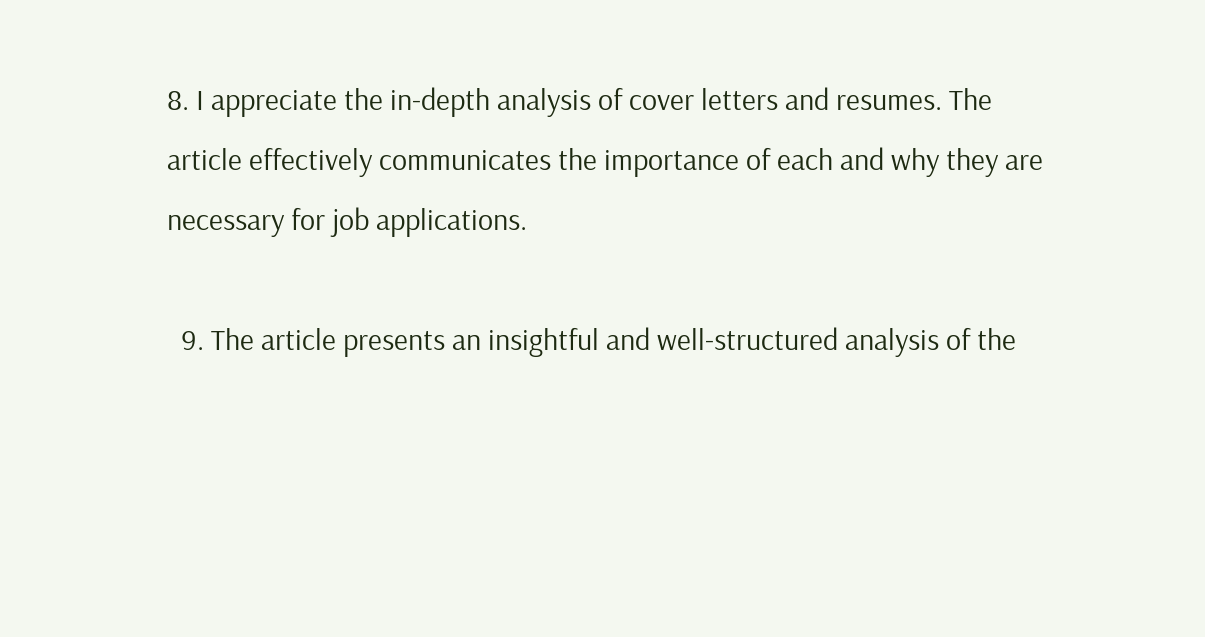8. I appreciate the in-depth analysis of cover letters and resumes. The article effectively communicates the importance of each and why they are necessary for job applications.

  9. The article presents an insightful and well-structured analysis of the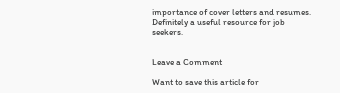importance of cover letters and resumes. Definitely a useful resource for job seekers.


Leave a Comment

Want to save this article for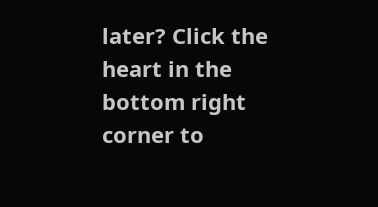later? Click the heart in the bottom right corner to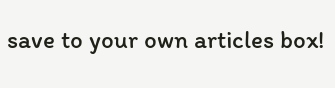save to your own articles box!